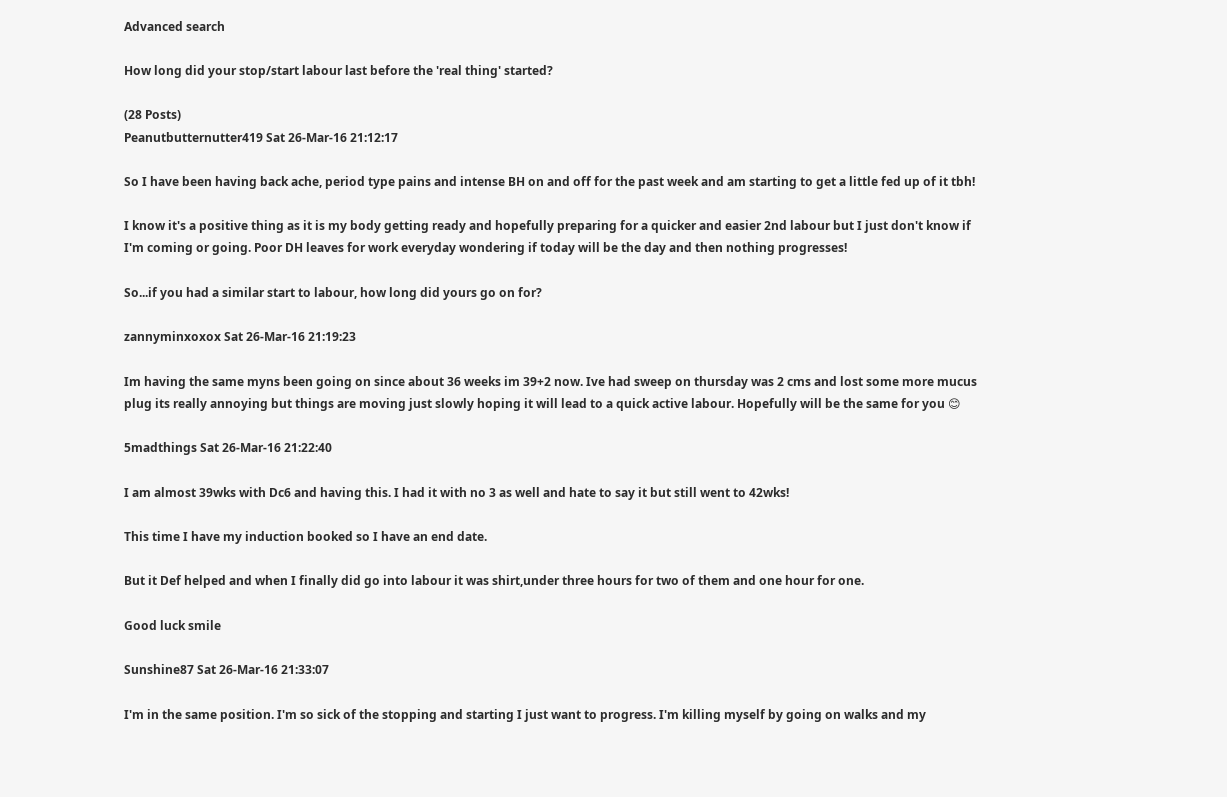Advanced search

How long did your stop/start labour last before the 'real thing' started?

(28 Posts)
Peanutbutternutter419 Sat 26-Mar-16 21:12:17

So I have been having back ache, period type pains and intense BH on and off for the past week and am starting to get a little fed up of it tbh!

I know it's a positive thing as it is my body getting ready and hopefully preparing for a quicker and easier 2nd labour but I just don't know if I'm coming or going. Poor DH leaves for work everyday wondering if today will be the day and then nothing progresses!

So...if you had a similar start to labour, how long did yours go on for?

zannyminxoxox Sat 26-Mar-16 21:19:23

Im having the same myns been going on since about 36 weeks im 39+2 now. Ive had sweep on thursday was 2 cms and lost some more mucus plug its really annoying but things are moving just slowly hoping it will lead to a quick active labour. Hopefully will be the same for you 😊

5madthings Sat 26-Mar-16 21:22:40

I am almost 39wks with Dc6 and having this. I had it with no 3 as well and hate to say it but still went to 42wks!

This time I have my induction booked so I have an end date.

But it Def helped and when I finally did go into labour it was shirt,under three hours for two of them and one hour for one.

Good luck smile

Sunshine87 Sat 26-Mar-16 21:33:07

I'm in the same position. I'm so sick of the stopping and starting I just want to progress. I'm killing myself by going on walks and my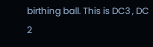birthing ball. This is DC3 , DC 2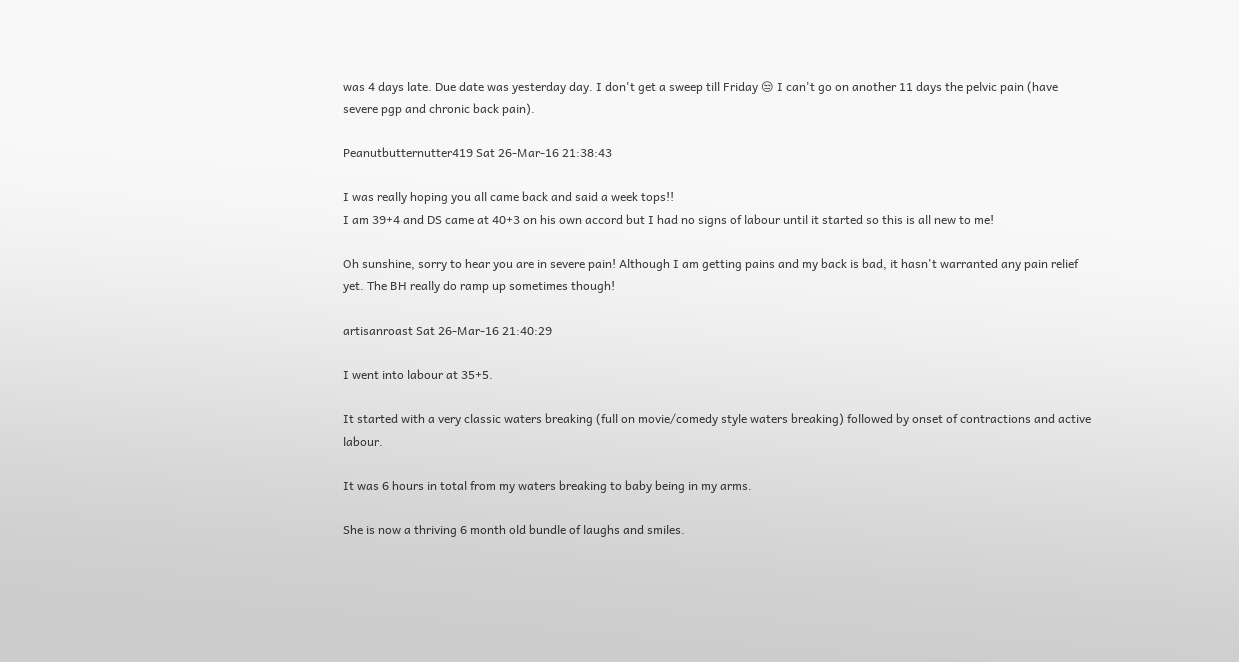was 4 days late. Due date was yesterday day. I don't get a sweep till Friday 😒 I can't go on another 11 days the pelvic pain (have severe pgp and chronic back pain).

Peanutbutternutter419 Sat 26-Mar-16 21:38:43

I was really hoping you all came back and said a week tops!!
I am 39+4 and DS came at 40+3 on his own accord but I had no signs of labour until it started so this is all new to me!

Oh sunshine, sorry to hear you are in severe pain! Although I am getting pains and my back is bad, it hasn't warranted any pain relief yet. The BH really do ramp up sometimes though!

artisanroast Sat 26-Mar-16 21:40:29

I went into labour at 35+5.

It started with a very classic waters breaking (full on movie/comedy style waters breaking) followed by onset of contractions and active labour.

It was 6 hours in total from my waters breaking to baby being in my arms.

She is now a thriving 6 month old bundle of laughs and smiles.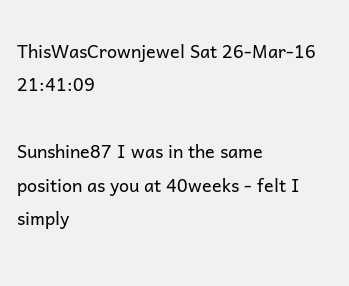ThisWasCrownjewel Sat 26-Mar-16 21:41:09

Sunshine87 I was in the same position as you at 40weeks - felt I simply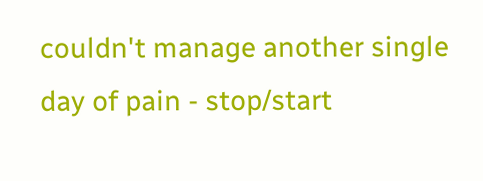couldn't manage another single day of pain - stop/start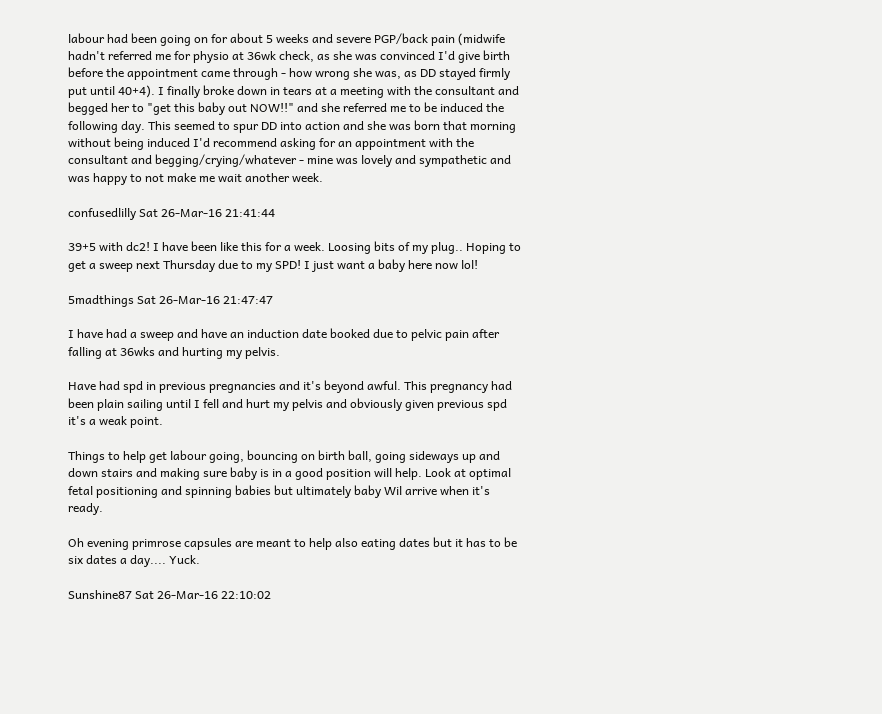labour had been going on for about 5 weeks and severe PGP/back pain (midwife hadn't referred me for physio at 36wk check, as she was convinced I'd give birth before the appointment came through - how wrong she was, as DD stayed firmly put until 40+4). I finally broke down in tears at a meeting with the consultant and begged her to "get this baby out NOW!!" and she referred me to be induced the following day. This seemed to spur DD into action and she was born that morning without being induced I'd recommend asking for an appointment with the consultant and begging/crying/whatever - mine was lovely and sympathetic and was happy to not make me wait another week.

confusedlilly Sat 26-Mar-16 21:41:44

39+5 with dc2! I have been like this for a week. Loosing bits of my plug.. Hoping to get a sweep next Thursday due to my SPD! I just want a baby here now lol!

5madthings Sat 26-Mar-16 21:47:47

I have had a sweep and have an induction date booked due to pelvic pain after falling at 36wks and hurting my pelvis.

Have had spd in previous pregnancies and it's beyond awful. This pregnancy had been plain sailing until I fell and hurt my pelvis and obviously given previous spd it's a weak point.

Things to help get labour going, bouncing on birth ball, going sideways up and down stairs and making sure baby is in a good position will help. Look at optimal fetal positioning and spinning babies but ultimately baby Wil arrive when it's ready.

Oh evening primrose capsules are meant to help also eating dates but it has to be six dates a day.... Yuck.

Sunshine87 Sat 26-Mar-16 22:10:02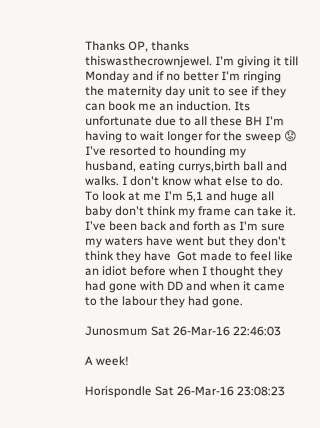Thanks OP, thanks thiswasthecrownjewel. I'm giving it till Monday and if no better I'm ringing the maternity day unit to see if they can book me an induction. Its unfortunate due to all these BH I'm having to wait longer for the sweep 😟 I've resorted to hounding my husband, eating currys,birth ball and walks. I don't know what else to do. To look at me I'm 5,1 and huge all baby don't think my frame can take it. I've been back and forth as I'm sure my waters have went but they don't think they have  Got made to feel like an idiot before when I thought they had gone with DD and when it came to the labour they had gone.

Junosmum Sat 26-Mar-16 22:46:03

A week!

Horispondle Sat 26-Mar-16 23:08:23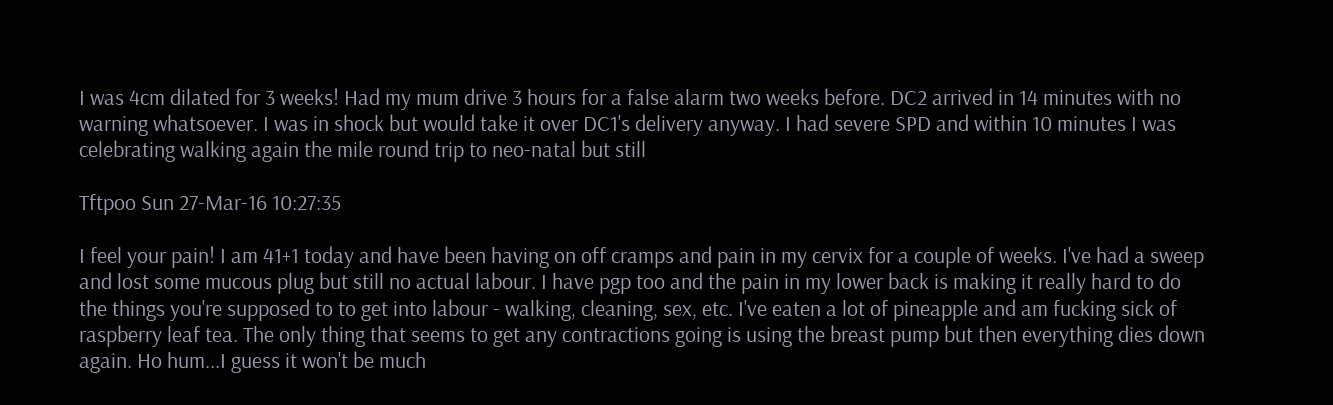I was 4cm dilated for 3 weeks! Had my mum drive 3 hours for a false alarm two weeks before. DC2 arrived in 14 minutes with no warning whatsoever. I was in shock but would take it over DC1's delivery anyway. I had severe SPD and within 10 minutes I was celebrating walking again the mile round trip to neo-natal but still

Tftpoo Sun 27-Mar-16 10:27:35

I feel your pain! I am 41+1 today and have been having on off cramps and pain in my cervix for a couple of weeks. I've had a sweep and lost some mucous plug but still no actual labour. I have pgp too and the pain in my lower back is making it really hard to do the things you're supposed to to get into labour - walking, cleaning, sex, etc. I've eaten a lot of pineapple and am fucking sick of raspberry leaf tea. The only thing that seems to get any contractions going is using the breast pump but then everything dies down again. Ho hum...I guess it won't be much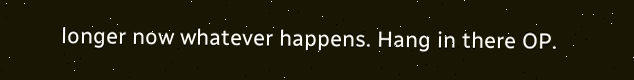longer now whatever happens. Hang in there OP.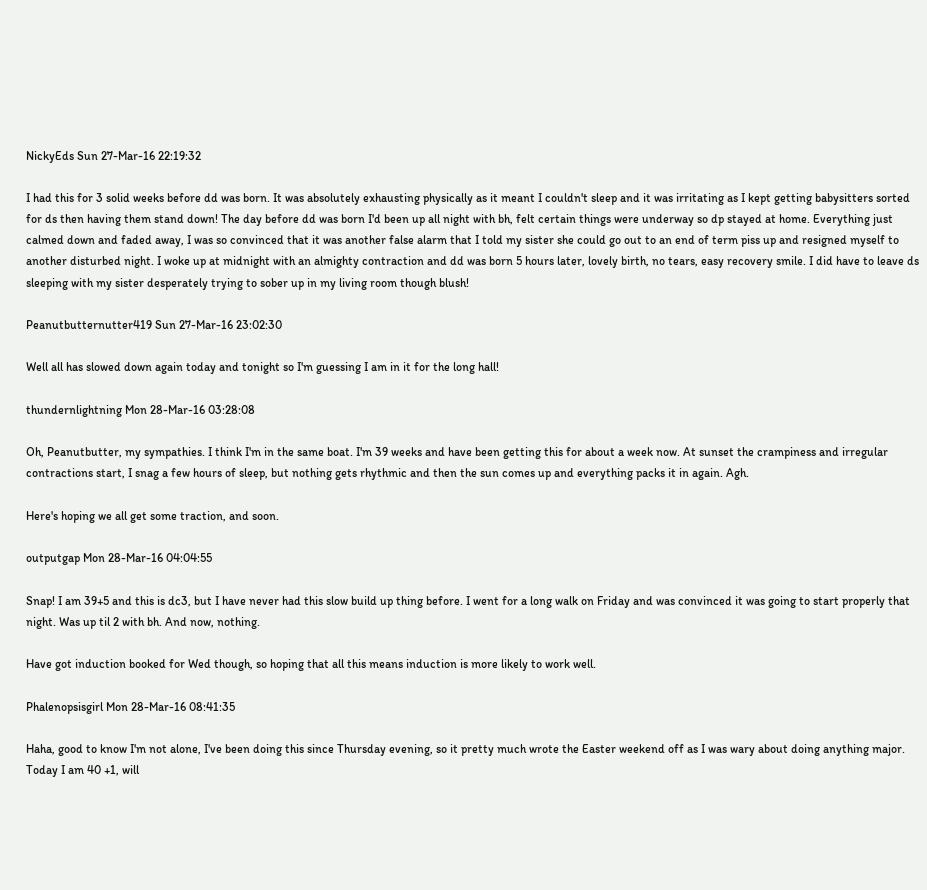NickyEds Sun 27-Mar-16 22:19:32

I had this for 3 solid weeks before dd was born. It was absolutely exhausting physically as it meant I couldn't sleep and it was irritating as I kept getting babysitters sorted for ds then having them stand down! The day before dd was born I'd been up all night with bh, felt certain things were underway so dp stayed at home. Everything just calmed down and faded away, I was so convinced that it was another false alarm that I told my sister she could go out to an end of term piss up and resigned myself to another disturbed night. I woke up at midnight with an almighty contraction and dd was born 5 hours later, lovely birth, no tears, easy recovery smile. I did have to leave ds sleeping with my sister desperately trying to sober up in my living room though blush!

Peanutbutternutter419 Sun 27-Mar-16 23:02:30

Well all has slowed down again today and tonight so I'm guessing I am in it for the long hall!

thundernlightning Mon 28-Mar-16 03:28:08

Oh, Peanutbutter, my sympathies. I think I'm in the same boat. I'm 39 weeks and have been getting this for about a week now. At sunset the crampiness and irregular contractions start, I snag a few hours of sleep, but nothing gets rhythmic and then the sun comes up and everything packs it in again. Agh.

Here's hoping we all get some traction, and soon.

outputgap Mon 28-Mar-16 04:04:55

Snap! I am 39+5 and this is dc3, but I have never had this slow build up thing before. I went for a long walk on Friday and was convinced it was going to start properly that night. Was up til 2 with bh. And now, nothing.

Have got induction booked for Wed though, so hoping that all this means induction is more likely to work well.

Phalenopsisgirl Mon 28-Mar-16 08:41:35

Haha, good to know I'm not alone, I've been doing this since Thursday evening, so it pretty much wrote the Easter weekend off as I was wary about doing anything major. Today I am 40 +1, will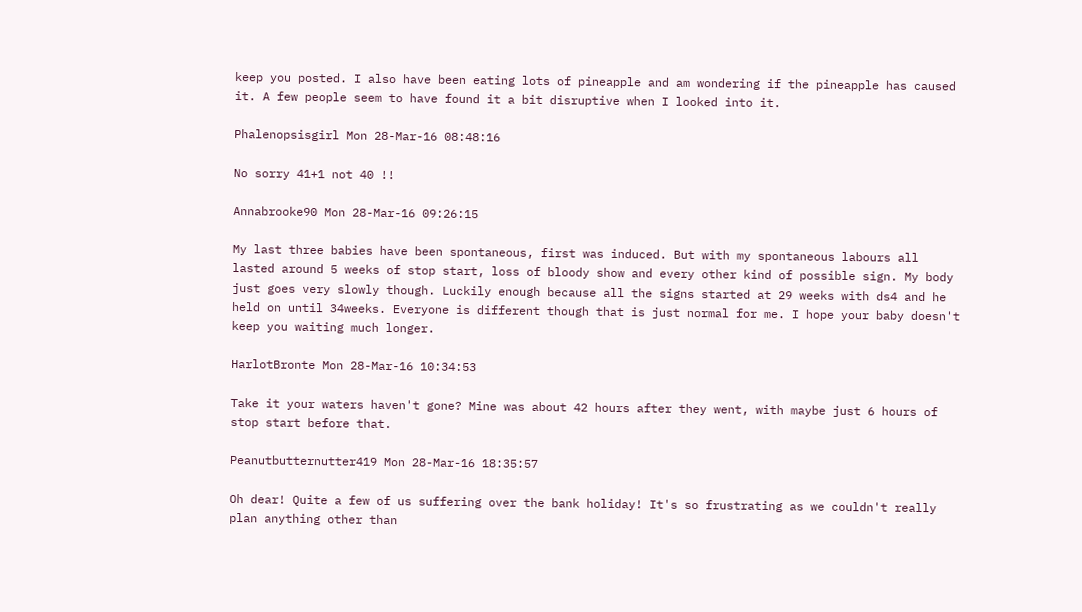keep you posted. I also have been eating lots of pineapple and am wondering if the pineapple has caused it. A few people seem to have found it a bit disruptive when I looked into it.

Phalenopsisgirl Mon 28-Mar-16 08:48:16

No sorry 41+1 not 40 !!

Annabrooke90 Mon 28-Mar-16 09:26:15

My last three babies have been spontaneous, first was induced. But with my spontaneous labours all lasted around 5 weeks of stop start, loss of bloody show and every other kind of possible sign. My body just goes very slowly though. Luckily enough because all the signs started at 29 weeks with ds4 and he held on until 34weeks. Everyone is different though that is just normal for me. I hope your baby doesn't keep you waiting much longer.

HarlotBronte Mon 28-Mar-16 10:34:53

Take it your waters haven't gone? Mine was about 42 hours after they went, with maybe just 6 hours of stop start before that.

Peanutbutternutter419 Mon 28-Mar-16 18:35:57

Oh dear! Quite a few of us suffering over the bank holiday! It's so frustrating as we couldn't really plan anything other than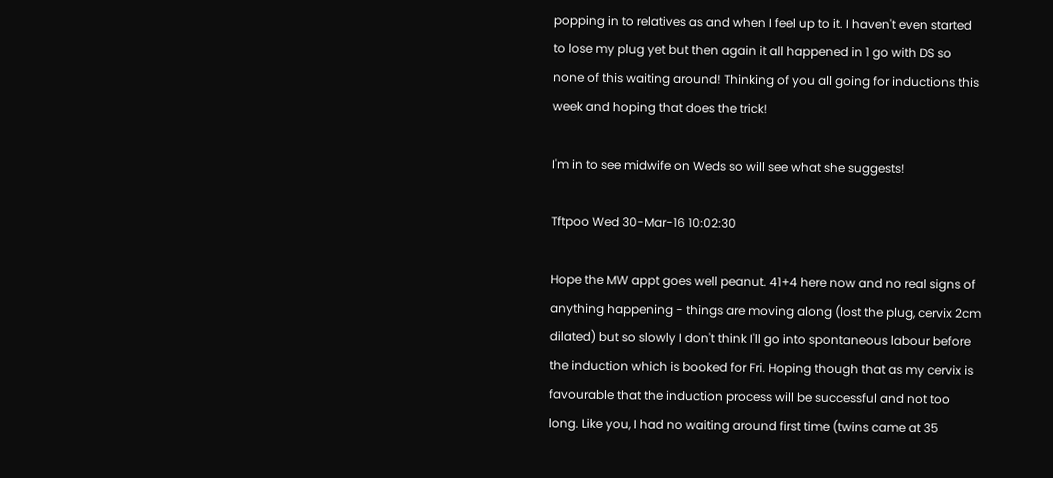popping in to relatives as and when I feel up to it. I haven't even started to lose my plug yet but then again it all happened in 1 go with DS so none of this waiting around! Thinking of you all going for inductions this week and hoping that does the trick!

I'm in to see midwife on Weds so will see what she suggests!

Tftpoo Wed 30-Mar-16 10:02:30

Hope the MW appt goes well peanut. 41+4 here now and no real signs of anything happening - things are moving along (lost the plug, cervix 2cm dilated) but so slowly I don't think I'll go into spontaneous labour before the induction which is booked for Fri. Hoping though that as my cervix is favourable that the induction process will be successful and not too long. Like you, I had no waiting around first time (twins came at 35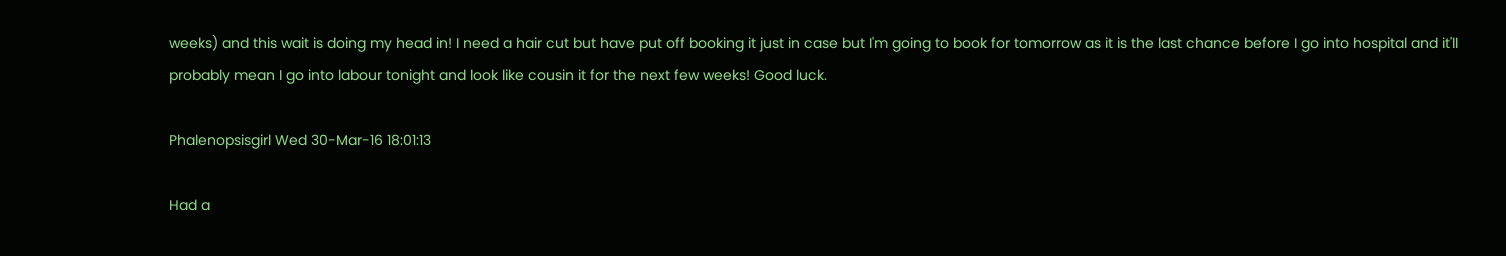weeks) and this wait is doing my head in! I need a hair cut but have put off booking it just in case but I'm going to book for tomorrow as it is the last chance before I go into hospital and it'll probably mean I go into labour tonight and look like cousin it for the next few weeks! Good luck.

Phalenopsisgirl Wed 30-Mar-16 18:01:13

Had a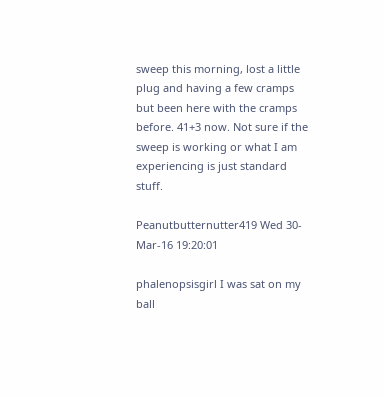sweep this morning, lost a little plug and having a few cramps but been here with the cramps before. 41+3 now. Not sure if the sweep is working or what I am experiencing is just standard stuff.

Peanutbutternutter419 Wed 30-Mar-16 19:20:01

phalenopsisgirl I was sat on my ball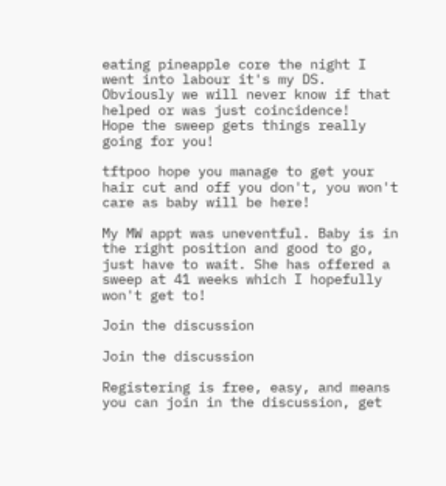eating pineapple core the night I went into labour it's my DS. Obviously we will never know if that helped or was just coincidence!
Hope the sweep gets things really going for you!

tftpoo hope you manage to get your hair cut and off you don't, you won't care as baby will be here!

My MW appt was uneventful. Baby is in the right position and good to go, just have to wait. She has offered a sweep at 41 weeks which I hopefully won't get to!

Join the discussion

Join the discussion

Registering is free, easy, and means you can join in the discussion, get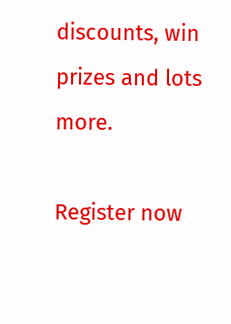discounts, win prizes and lots more.

Register now